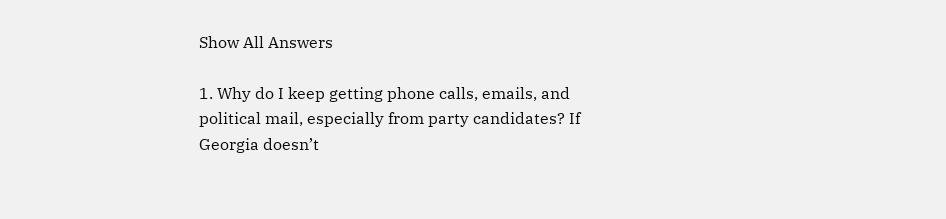Show All Answers

1. Why do I keep getting phone calls, emails, and political mail, especially from party candidates? If Georgia doesn’t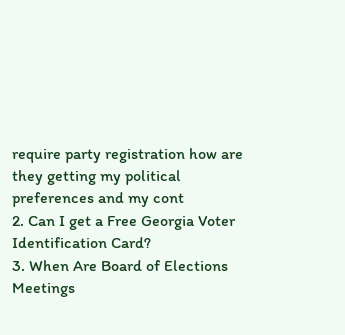require party registration how are they getting my political preferences and my cont
2. Can I get a Free Georgia Voter Identification Card?
3. When Are Board of Elections Meetings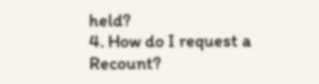held?
4. How do I request a Recount?